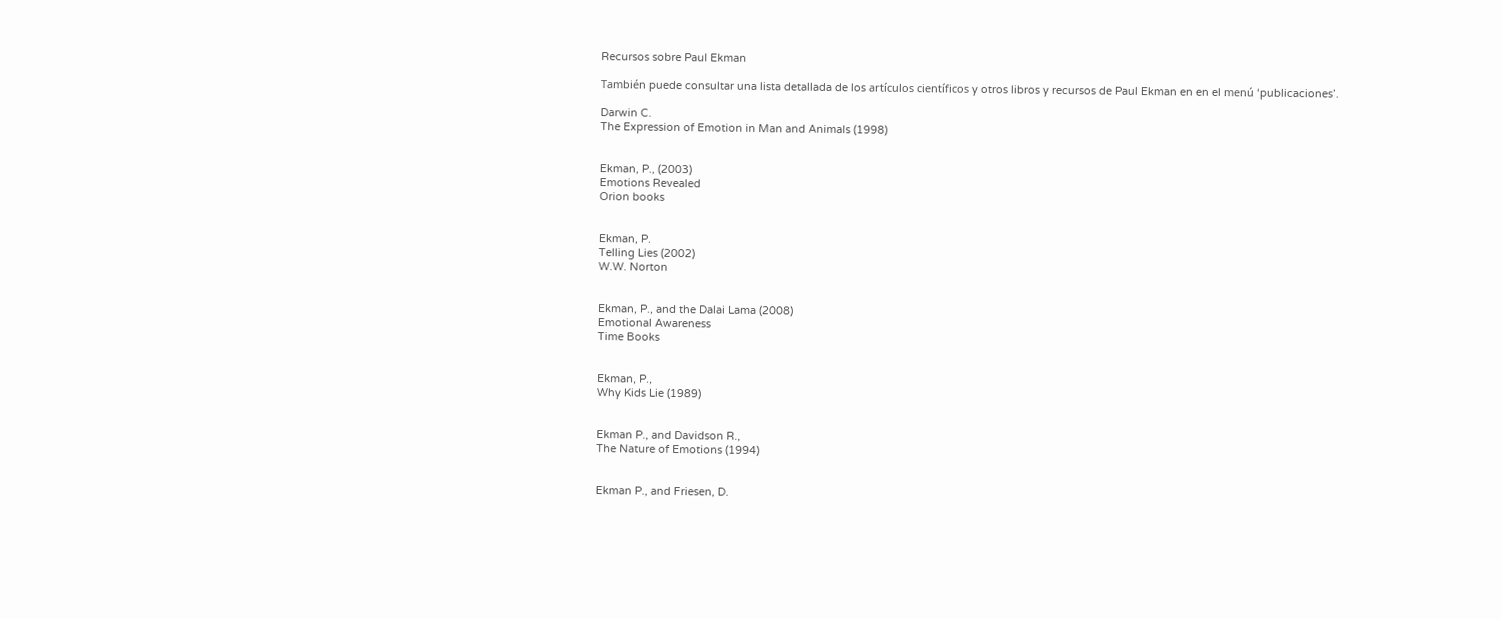Recursos sobre Paul Ekman

También puede consultar una lista detallada de los artículos científicos y otros libros y recursos de Paul Ekman en en el menú ‘publicaciones’.

Darwin C.
The Expression of Emotion in Man and Animals (1998)


Ekman, P., (2003)
Emotions Revealed
Orion books


Ekman, P.
Telling Lies (2002)
W.W. Norton


Ekman, P., and the Dalai Lama (2008)
Emotional Awareness
Time Books


Ekman, P.,
Why Kids Lie (1989)


Ekman P., and Davidson R.,
The Nature of Emotions (1994)


Ekman P., and Friesen, D.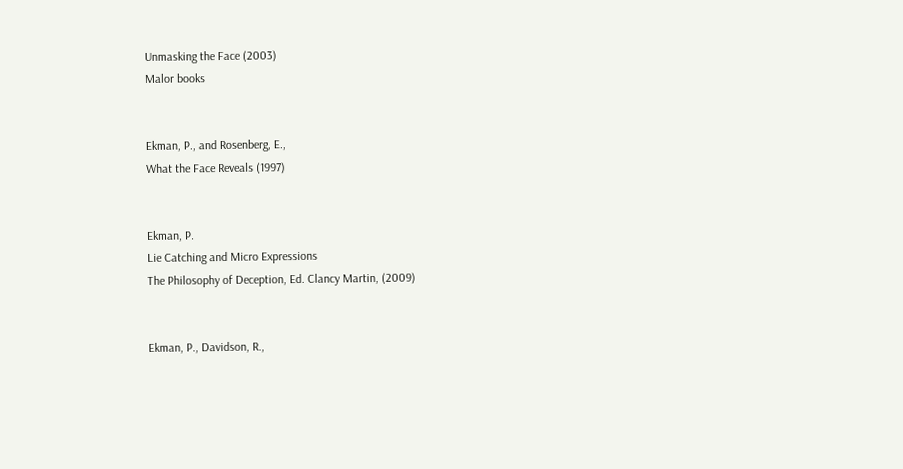Unmasking the Face (2003)
Malor books


Ekman, P., and Rosenberg, E.,
What the Face Reveals (1997)


Ekman, P.
Lie Catching and Micro Expressions
The Philosophy of Deception, Ed. Clancy Martin, (2009)


Ekman, P., Davidson, R.,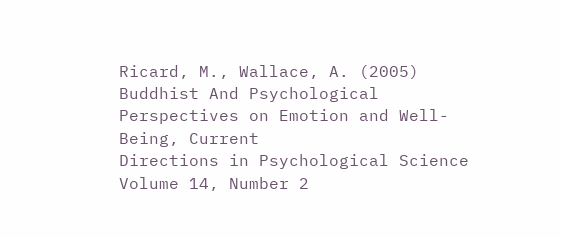Ricard, M., Wallace, A. (2005)
Buddhist And Psychological Perspectives on Emotion and Well-Being, Current
Directions in Psychological Science Volume 14, Number 2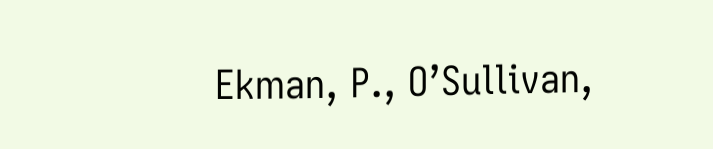Ekman, P., O’Sullivan,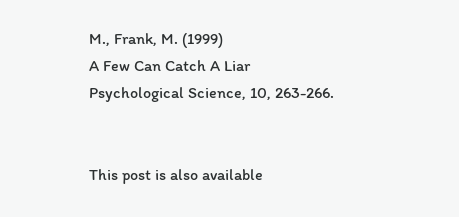M., Frank, M. (1999)
A Few Can Catch A Liar
Psychological Science, 10, 263-266.


This post is also available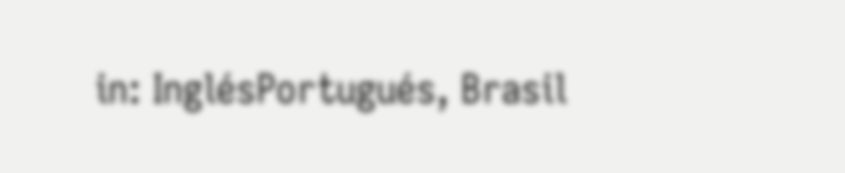in: InglésPortugués, Brasil